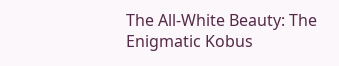The All-White Beauty: The Enigmatic Kobus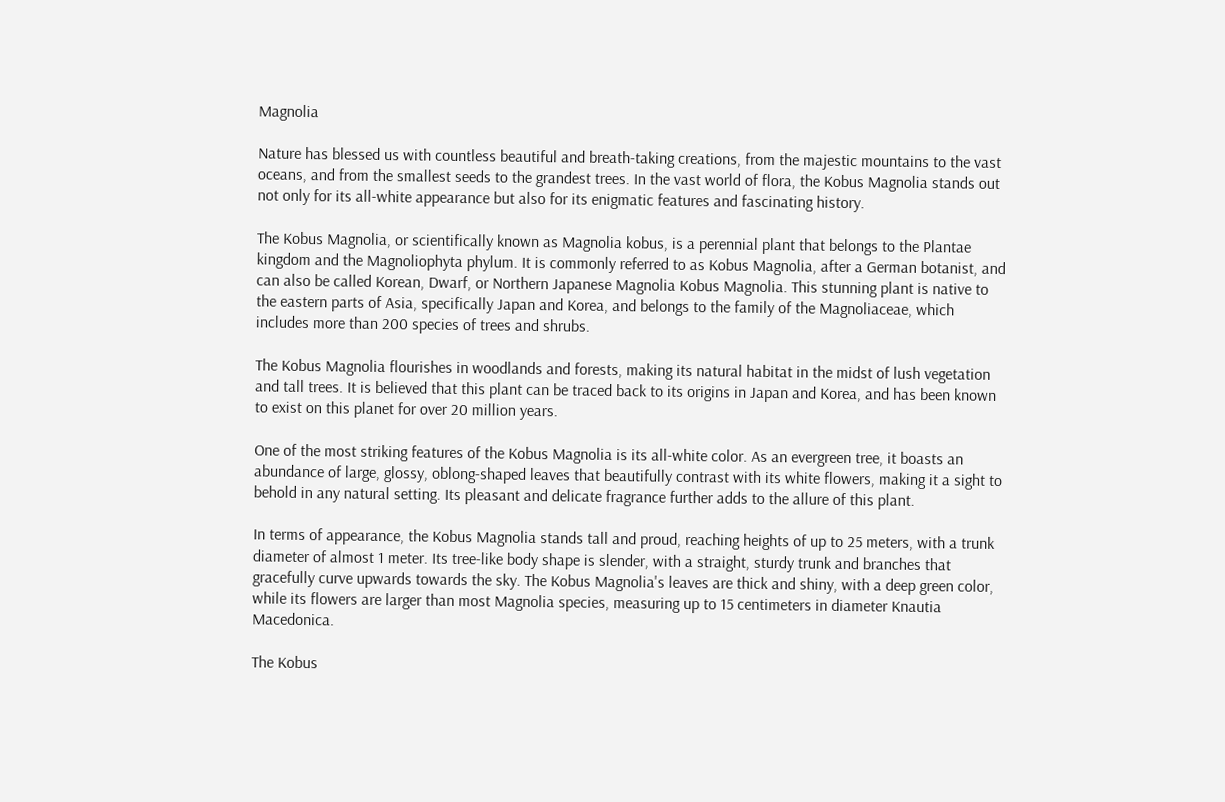Magnolia

Nature has blessed us with countless beautiful and breath-taking creations, from the majestic mountains to the vast oceans, and from the smallest seeds to the grandest trees. In the vast world of flora, the Kobus Magnolia stands out not only for its all-white appearance but also for its enigmatic features and fascinating history.

The Kobus Magnolia, or scientifically known as Magnolia kobus, is a perennial plant that belongs to the Plantae kingdom and the Magnoliophyta phylum. It is commonly referred to as Kobus Magnolia, after a German botanist, and can also be called Korean, Dwarf, or Northern Japanese Magnolia Kobus Magnolia. This stunning plant is native to the eastern parts of Asia, specifically Japan and Korea, and belongs to the family of the Magnoliaceae, which includes more than 200 species of trees and shrubs.

The Kobus Magnolia flourishes in woodlands and forests, making its natural habitat in the midst of lush vegetation and tall trees. It is believed that this plant can be traced back to its origins in Japan and Korea, and has been known to exist on this planet for over 20 million years.

One of the most striking features of the Kobus Magnolia is its all-white color. As an evergreen tree, it boasts an abundance of large, glossy, oblong-shaped leaves that beautifully contrast with its white flowers, making it a sight to behold in any natural setting. Its pleasant and delicate fragrance further adds to the allure of this plant.

In terms of appearance, the Kobus Magnolia stands tall and proud, reaching heights of up to 25 meters, with a trunk diameter of almost 1 meter. Its tree-like body shape is slender, with a straight, sturdy trunk and branches that gracefully curve upwards towards the sky. The Kobus Magnolia's leaves are thick and shiny, with a deep green color, while its flowers are larger than most Magnolia species, measuring up to 15 centimeters in diameter Knautia Macedonica.

The Kobus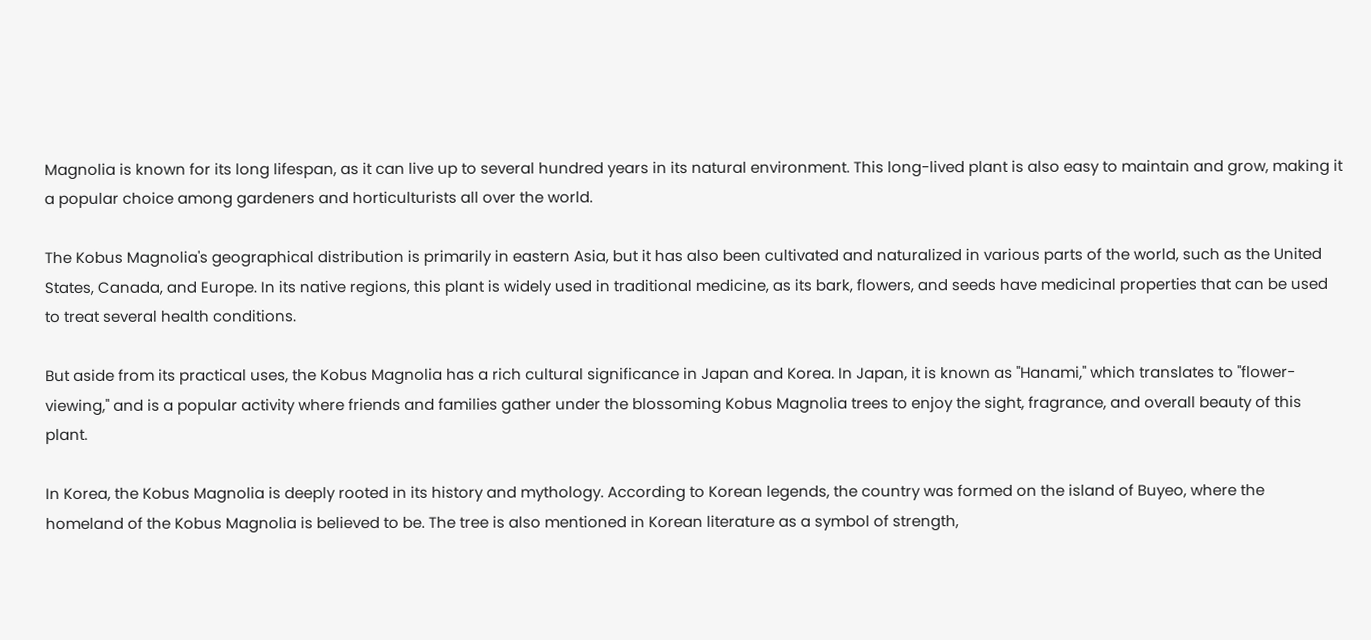Magnolia is known for its long lifespan, as it can live up to several hundred years in its natural environment. This long-lived plant is also easy to maintain and grow, making it a popular choice among gardeners and horticulturists all over the world.

The Kobus Magnolia's geographical distribution is primarily in eastern Asia, but it has also been cultivated and naturalized in various parts of the world, such as the United States, Canada, and Europe. In its native regions, this plant is widely used in traditional medicine, as its bark, flowers, and seeds have medicinal properties that can be used to treat several health conditions.

But aside from its practical uses, the Kobus Magnolia has a rich cultural significance in Japan and Korea. In Japan, it is known as "Hanami," which translates to "flower-viewing," and is a popular activity where friends and families gather under the blossoming Kobus Magnolia trees to enjoy the sight, fragrance, and overall beauty of this plant.

In Korea, the Kobus Magnolia is deeply rooted in its history and mythology. According to Korean legends, the country was formed on the island of Buyeo, where the homeland of the Kobus Magnolia is believed to be. The tree is also mentioned in Korean literature as a symbol of strength,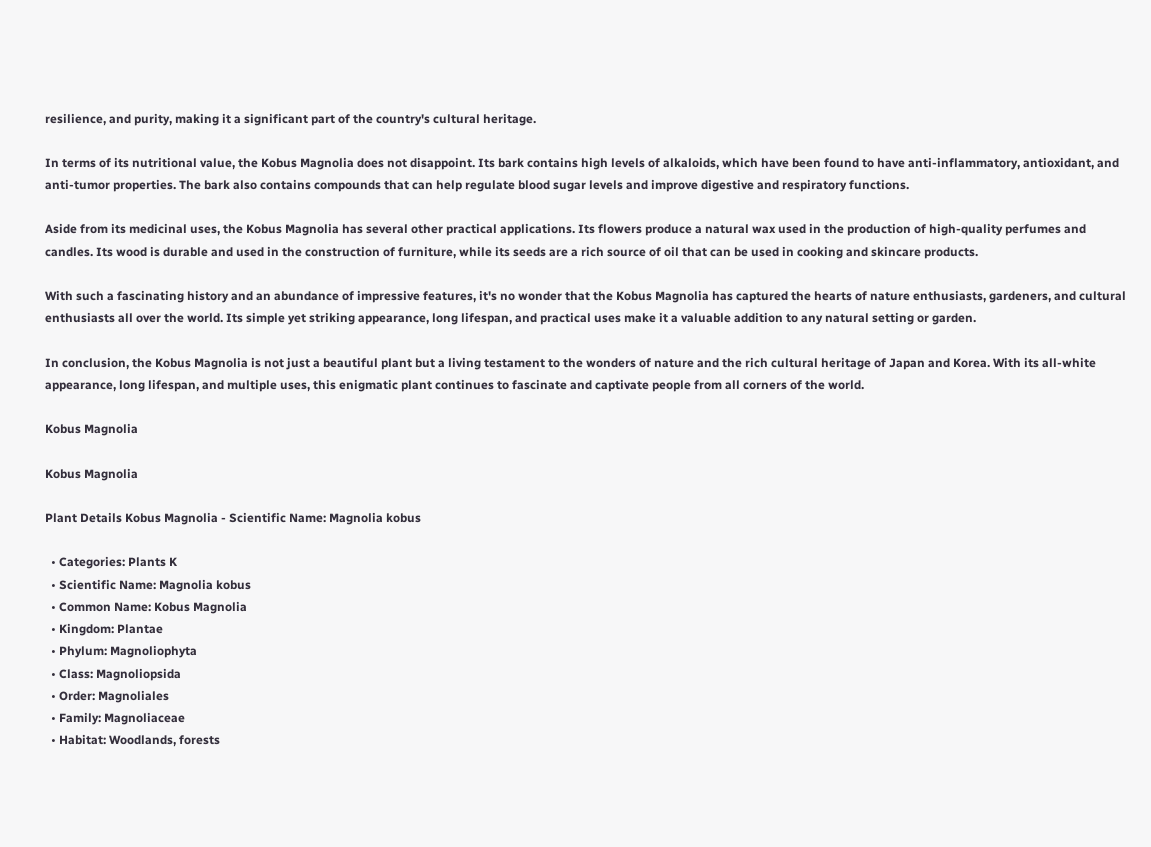resilience, and purity, making it a significant part of the country's cultural heritage.

In terms of its nutritional value, the Kobus Magnolia does not disappoint. Its bark contains high levels of alkaloids, which have been found to have anti-inflammatory, antioxidant, and anti-tumor properties. The bark also contains compounds that can help regulate blood sugar levels and improve digestive and respiratory functions.

Aside from its medicinal uses, the Kobus Magnolia has several other practical applications. Its flowers produce a natural wax used in the production of high-quality perfumes and candles. Its wood is durable and used in the construction of furniture, while its seeds are a rich source of oil that can be used in cooking and skincare products.

With such a fascinating history and an abundance of impressive features, it's no wonder that the Kobus Magnolia has captured the hearts of nature enthusiasts, gardeners, and cultural enthusiasts all over the world. Its simple yet striking appearance, long lifespan, and practical uses make it a valuable addition to any natural setting or garden.

In conclusion, the Kobus Magnolia is not just a beautiful plant but a living testament to the wonders of nature and the rich cultural heritage of Japan and Korea. With its all-white appearance, long lifespan, and multiple uses, this enigmatic plant continues to fascinate and captivate people from all corners of the world.

Kobus Magnolia

Kobus Magnolia

Plant Details Kobus Magnolia - Scientific Name: Magnolia kobus

  • Categories: Plants K
  • Scientific Name: Magnolia kobus
  • Common Name: Kobus Magnolia
  • Kingdom: Plantae
  • Phylum: Magnoliophyta
  • Class: Magnoliopsida
  • Order: Magnoliales
  • Family: Magnoliaceae
  • Habitat: Woodlands, forests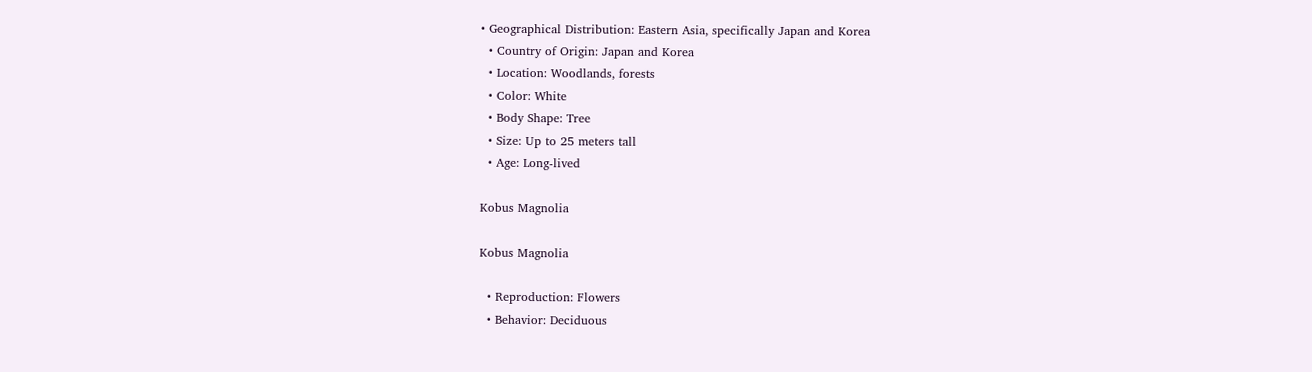• Geographical Distribution: Eastern Asia, specifically Japan and Korea
  • Country of Origin: Japan and Korea
  • Location: Woodlands, forests
  • Color: White
  • Body Shape: Tree
  • Size: Up to 25 meters tall
  • Age: Long-lived

Kobus Magnolia

Kobus Magnolia

  • Reproduction: Flowers
  • Behavior: Deciduous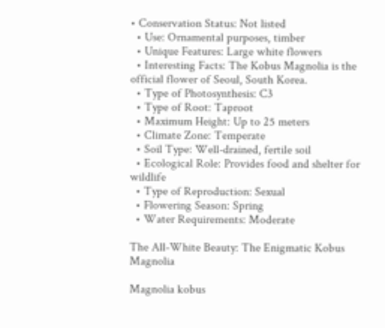• Conservation Status: Not listed
  • Use: Ornamental purposes, timber
  • Unique Features: Large white flowers
  • Interesting Facts: The Kobus Magnolia is the official flower of Seoul, South Korea.
  • Type of Photosynthesis: C3
  • Type of Root: Taproot
  • Maximum Height: Up to 25 meters
  • Climate Zone: Temperate
  • Soil Type: Well-drained, fertile soil
  • Ecological Role: Provides food and shelter for wildlife
  • Type of Reproduction: Sexual
  • Flowering Season: Spring
  • Water Requirements: Moderate

The All-White Beauty: The Enigmatic Kobus Magnolia

Magnolia kobus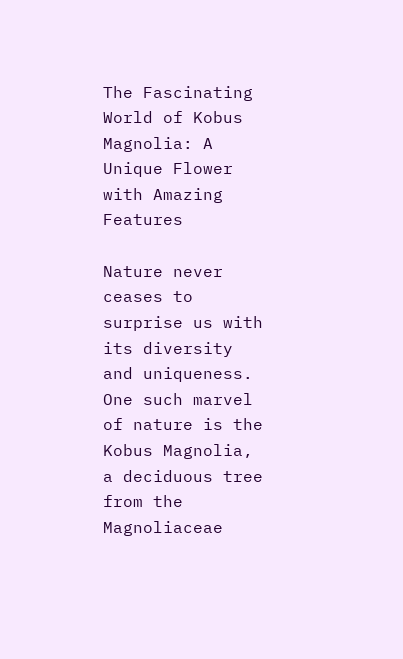The Fascinating World of Kobus Magnolia: A Unique Flower with Amazing Features

Nature never ceases to surprise us with its diversity and uniqueness. One such marvel of nature is the Kobus Magnolia, a deciduous tree from the Magnoliaceae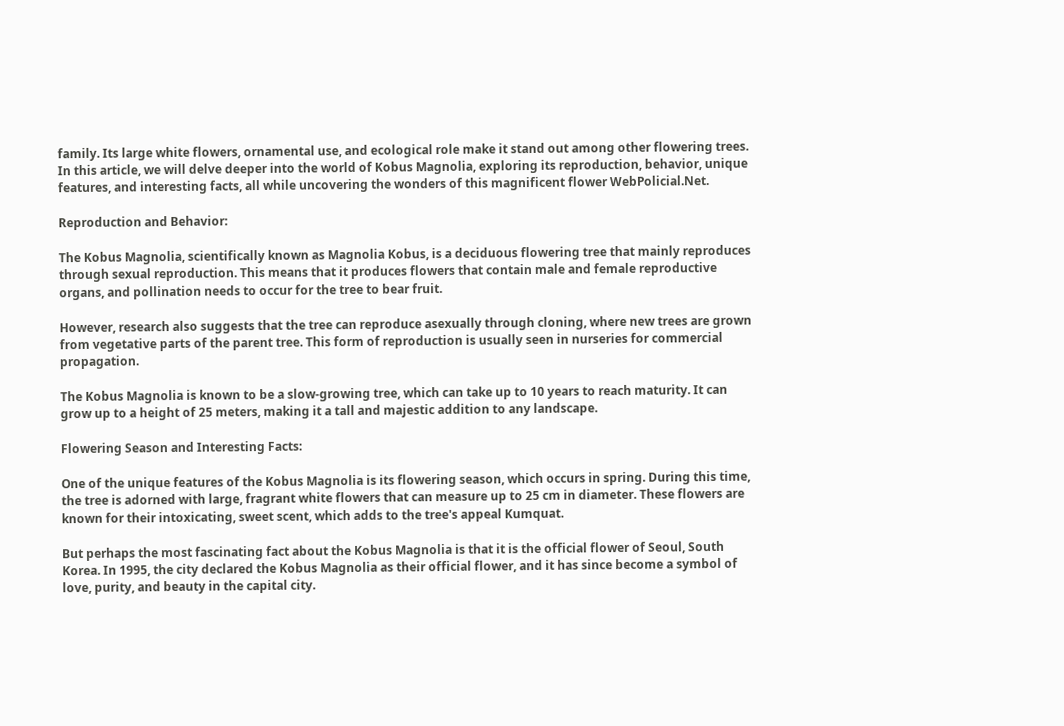family. Its large white flowers, ornamental use, and ecological role make it stand out among other flowering trees. In this article, we will delve deeper into the world of Kobus Magnolia, exploring its reproduction, behavior, unique features, and interesting facts, all while uncovering the wonders of this magnificent flower WebPolicial.Net.

Reproduction and Behavior:

The Kobus Magnolia, scientifically known as Magnolia Kobus, is a deciduous flowering tree that mainly reproduces through sexual reproduction. This means that it produces flowers that contain male and female reproductive organs, and pollination needs to occur for the tree to bear fruit.

However, research also suggests that the tree can reproduce asexually through cloning, where new trees are grown from vegetative parts of the parent tree. This form of reproduction is usually seen in nurseries for commercial propagation.

The Kobus Magnolia is known to be a slow-growing tree, which can take up to 10 years to reach maturity. It can grow up to a height of 25 meters, making it a tall and majestic addition to any landscape.

Flowering Season and Interesting Facts:

One of the unique features of the Kobus Magnolia is its flowering season, which occurs in spring. During this time, the tree is adorned with large, fragrant white flowers that can measure up to 25 cm in diameter. These flowers are known for their intoxicating, sweet scent, which adds to the tree's appeal Kumquat.

But perhaps the most fascinating fact about the Kobus Magnolia is that it is the official flower of Seoul, South Korea. In 1995, the city declared the Kobus Magnolia as their official flower, and it has since become a symbol of love, purity, and beauty in the capital city.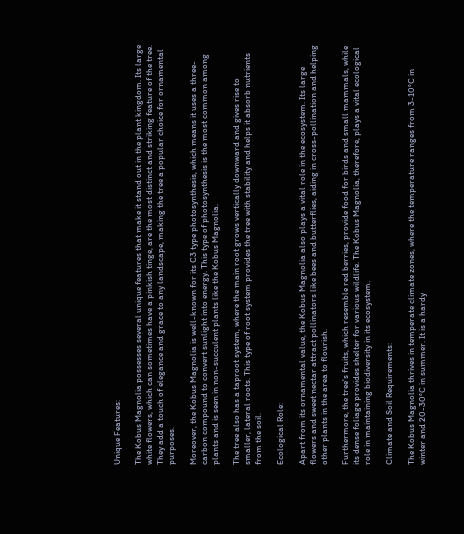Unique Features:

The Kobus Magnolia possesses several unique features that make it stand out in the plant kingdom. Its large white flowers, which can sometimes have a pinkish tinge, are the most distinct and striking feature of the tree. They add a touch of elegance and grace to any landscape, making the tree a popular choice for ornamental purposes.

Moreover, the Kobus Magnolia is well-known for its C3 type photosynthesis, which means it uses a three-carbon compound to convert sunlight into energy. This type of photosynthesis is the most common among plants and is seen in non-succulent plants like the Kobus Magnolia.

The tree also has a taproot system, where the main root grows vertically downward and gives rise to smaller, lateral roots. This type of root system provides the tree with stability and helps it absorb nutrients from the soil.

Ecological Role:

Apart from its ornamental value, the Kobus Magnolia also plays a vital role in the ecosystem. Its large flowers and sweet nectar attract pollinators like bees and butterflies, aiding in cross-pollination and helping other plants in the area to flourish.

Furthermore, the tree's fruits, which resemble red berries, provide food for birds and small mammals, while its dense foliage provides shelter for various wildlife. The Kobus Magnolia, therefore, plays a vital ecological role in maintaining biodiversity in its ecosystem.

Climate and Soil Requirements:

The Kobus Magnolia thrives in temperate climate zones, where the temperature ranges from 3-10°C in winter and 20-30°C in summer. It is a hardy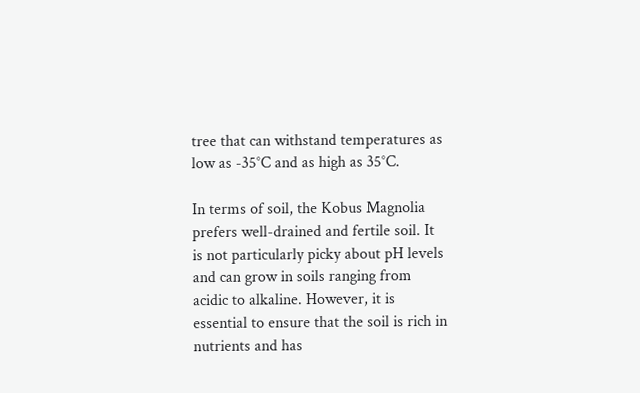tree that can withstand temperatures as low as -35°C and as high as 35°C.

In terms of soil, the Kobus Magnolia prefers well-drained and fertile soil. It is not particularly picky about pH levels and can grow in soils ranging from acidic to alkaline. However, it is essential to ensure that the soil is rich in nutrients and has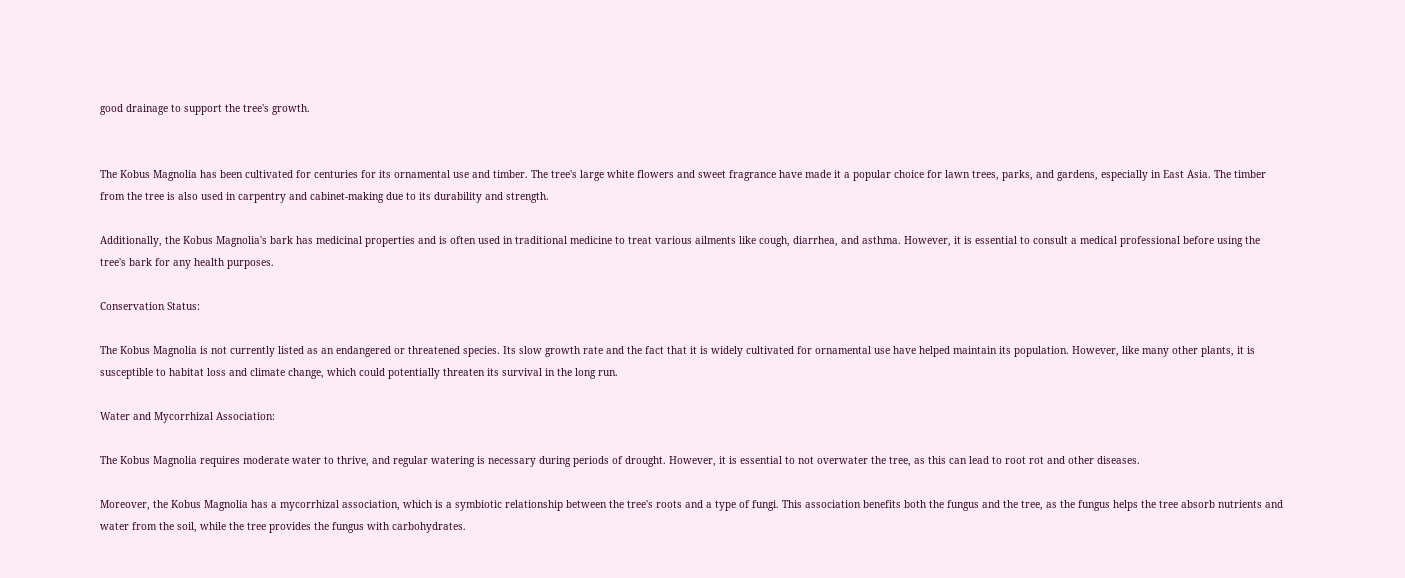good drainage to support the tree's growth.


The Kobus Magnolia has been cultivated for centuries for its ornamental use and timber. The tree's large white flowers and sweet fragrance have made it a popular choice for lawn trees, parks, and gardens, especially in East Asia. The timber from the tree is also used in carpentry and cabinet-making due to its durability and strength.

Additionally, the Kobus Magnolia's bark has medicinal properties and is often used in traditional medicine to treat various ailments like cough, diarrhea, and asthma. However, it is essential to consult a medical professional before using the tree's bark for any health purposes.

Conservation Status:

The Kobus Magnolia is not currently listed as an endangered or threatened species. Its slow growth rate and the fact that it is widely cultivated for ornamental use have helped maintain its population. However, like many other plants, it is susceptible to habitat loss and climate change, which could potentially threaten its survival in the long run.

Water and Mycorrhizal Association:

The Kobus Magnolia requires moderate water to thrive, and regular watering is necessary during periods of drought. However, it is essential to not overwater the tree, as this can lead to root rot and other diseases.

Moreover, the Kobus Magnolia has a mycorrhizal association, which is a symbiotic relationship between the tree's roots and a type of fungi. This association benefits both the fungus and the tree, as the fungus helps the tree absorb nutrients and water from the soil, while the tree provides the fungus with carbohydrates.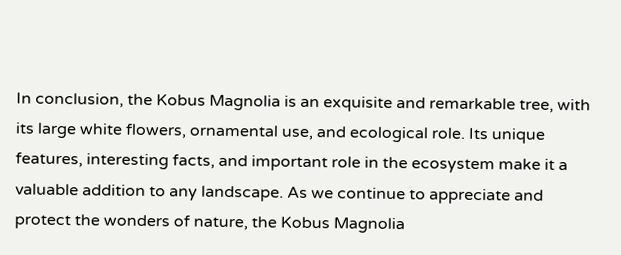In conclusion, the Kobus Magnolia is an exquisite and remarkable tree, with its large white flowers, ornamental use, and ecological role. Its unique features, interesting facts, and important role in the ecosystem make it a valuable addition to any landscape. As we continue to appreciate and protect the wonders of nature, the Kobus Magnolia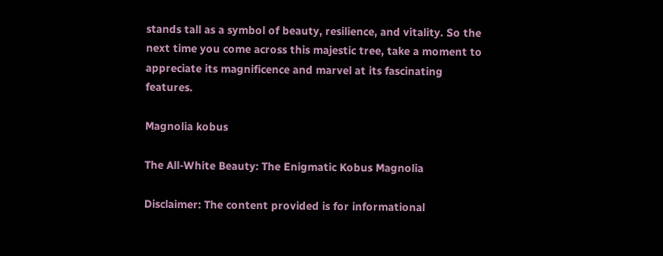stands tall as a symbol of beauty, resilience, and vitality. So the next time you come across this majestic tree, take a moment to appreciate its magnificence and marvel at its fascinating features.

Magnolia kobus

The All-White Beauty: The Enigmatic Kobus Magnolia

Disclaimer: The content provided is for informational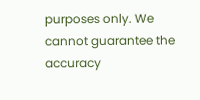purposes only. We cannot guarantee the accuracy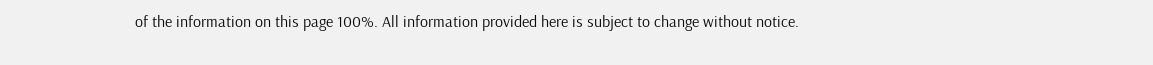of the information on this page 100%. All information provided here is subject to change without notice.